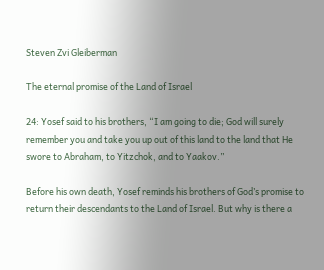Steven Zvi Gleiberman

The eternal promise of the Land of Israel

24: Yosef said to his brothers, “I am going to die; God will surely remember you and take you up out of this land to the land that He swore to Abraham, to Yitzchok, and to Yaakov.”

Before his own death, Yosef reminds his brothers of God’s promise to return their descendants to the Land of Israel. But why is there a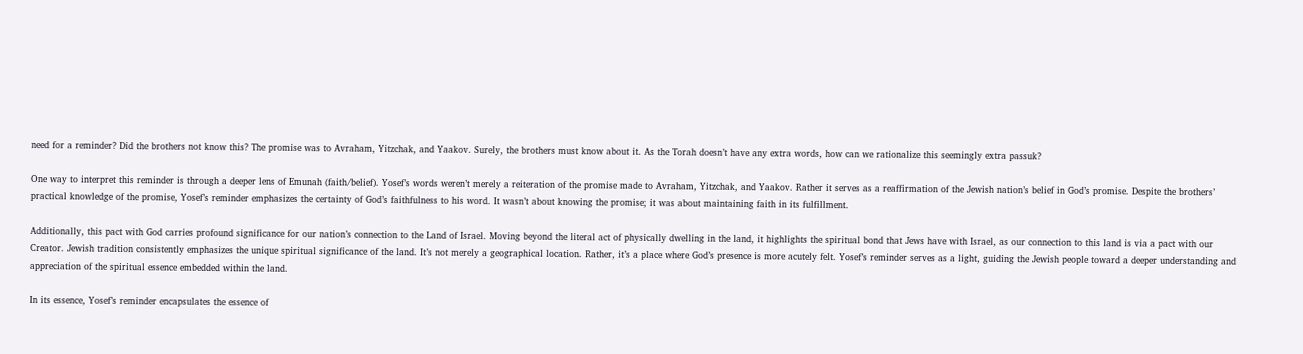need for a reminder? Did the brothers not know this? The promise was to Avraham, Yitzchak, and Yaakov. Surely, the brothers must know about it. As the Torah doesn’t have any extra words, how can we rationalize this seemingly extra passuk?

One way to interpret this reminder is through a deeper lens of Emunah (faith/belief). Yosef’s words weren’t merely a reiteration of the promise made to Avraham, Yitzchak, and Yaakov. Rather it serves as a reaffirmation of the Jewish nation’s belief in God’s promise. Despite the brothers’ practical knowledge of the promise, Yosef’s reminder emphasizes the certainty of God’s faithfulness to his word. It wasn’t about knowing the promise; it was about maintaining faith in its fulfillment.

Additionally, this pact with God carries profound significance for our nation’s connection to the Land of Israel. Moving beyond the literal act of physically dwelling in the land, it highlights the spiritual bond that Jews have with Israel, as our connection to this land is via a pact with our Creator. Jewish tradition consistently emphasizes the unique spiritual significance of the land. It’s not merely a geographical location. Rather, it’s a place where God’s presence is more acutely felt. Yosef’s reminder serves as a light, guiding the Jewish people toward a deeper understanding and appreciation of the spiritual essence embedded within the land.

In its essence, Yosef’s reminder encapsulates the essence of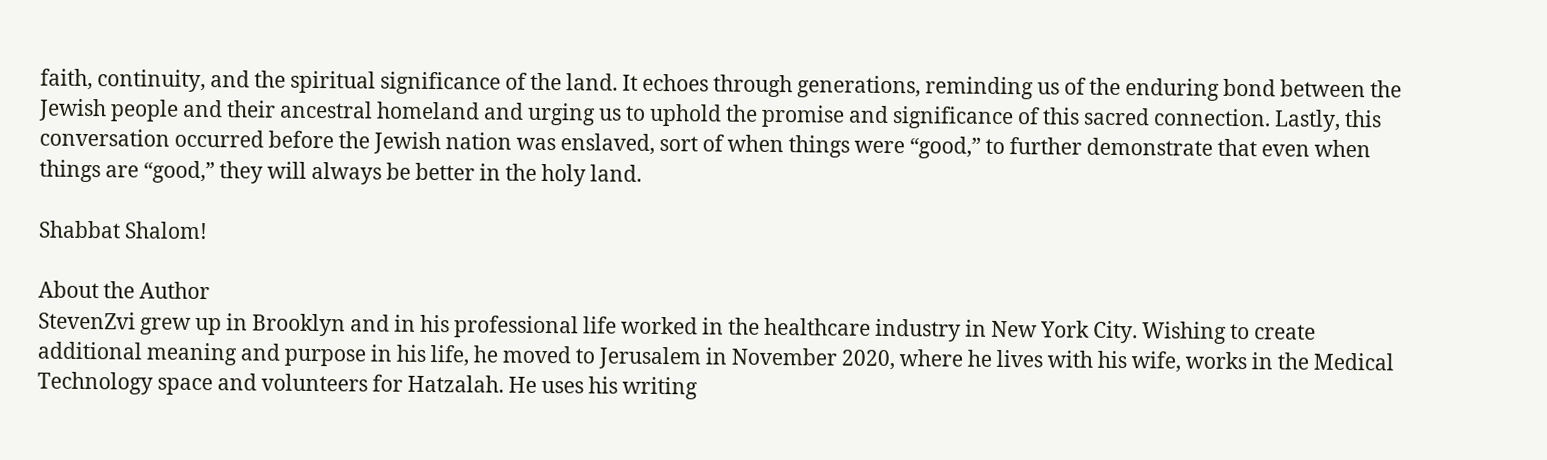faith, continuity, and the spiritual significance of the land. It echoes through generations, reminding us of the enduring bond between the Jewish people and their ancestral homeland and urging us to uphold the promise and significance of this sacred connection. Lastly, this conversation occurred before the Jewish nation was enslaved, sort of when things were “good,” to further demonstrate that even when things are “good,” they will always be better in the holy land.

Shabbat Shalom!

About the Author
StevenZvi grew up in Brooklyn and in his professional life worked in the healthcare industry in New York City. Wishing to create additional meaning and purpose in his life, he moved to Jerusalem in November 2020, where he lives with his wife, works in the Medical Technology space and volunteers for Hatzalah. He uses his writing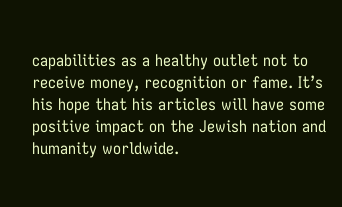capabilities as a healthy outlet not to receive money, recognition or fame. It’s his hope that his articles will have some positive impact on the Jewish nation and humanity worldwide.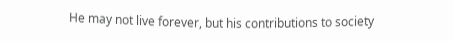He may not live forever, but his contributions to society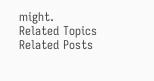might.
Related Topics
Related Posts